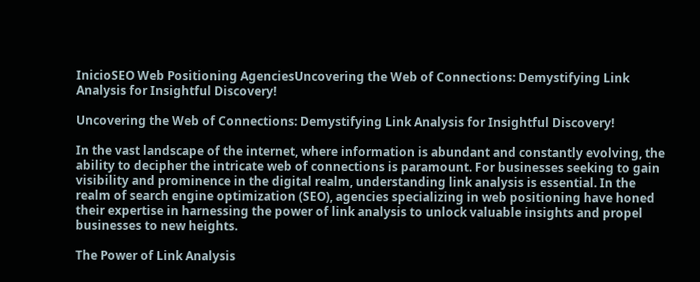InicioSEO Web Positioning AgenciesUncovering the Web of Connections: Demystifying Link Analysis for Insightful Discovery!

Uncovering the Web of Connections: Demystifying Link Analysis for Insightful Discovery!

In the vast landscape of the internet, where information is abundant and constantly evolving, the ability to decipher the intricate web of connections is paramount. For businesses seeking to gain visibility and prominence in the digital realm, understanding link analysis is essential. In the realm of search engine optimization (SEO), agencies specializing in web positioning have honed their expertise in harnessing the power of link analysis to unlock valuable insights and propel businesses to new heights.

The Power of Link Analysis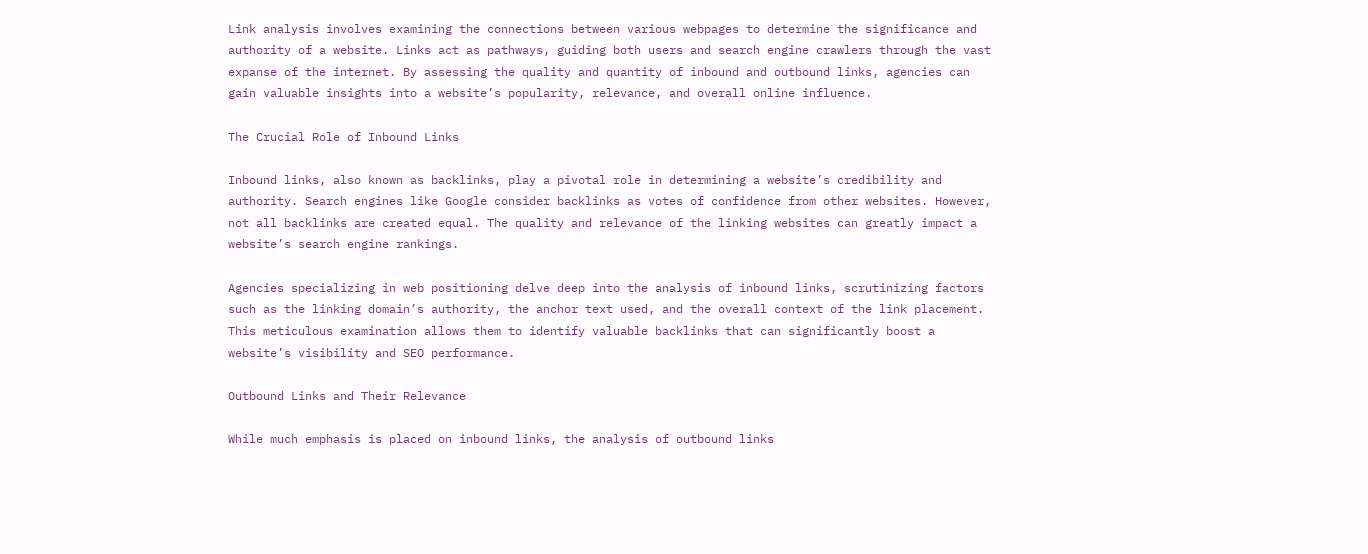Link analysis involves examining the connections between various webpages to determine the significance and authority of a website. Links act as pathways, guiding both users and search engine crawlers through the vast expanse of the internet. By assessing the quality and quantity of inbound and outbound links, agencies can gain valuable insights into a website’s popularity, relevance, and overall online influence.

The Crucial Role of Inbound Links

Inbound links, also known as backlinks, play a pivotal role in determining a website’s credibility and authority. Search engines like Google consider backlinks as votes of confidence from other websites. However, not all backlinks are created equal. The quality and relevance of the linking websites can greatly impact a website’s search engine rankings.

Agencies specializing in web positioning delve deep into the analysis of inbound links, scrutinizing factors such as the linking domain’s authority, the anchor text used, and the overall context of the link placement. This meticulous examination allows them to identify valuable backlinks that can significantly boost a website’s visibility and SEO performance.

Outbound Links and Their Relevance

While much emphasis is placed on inbound links, the analysis of outbound links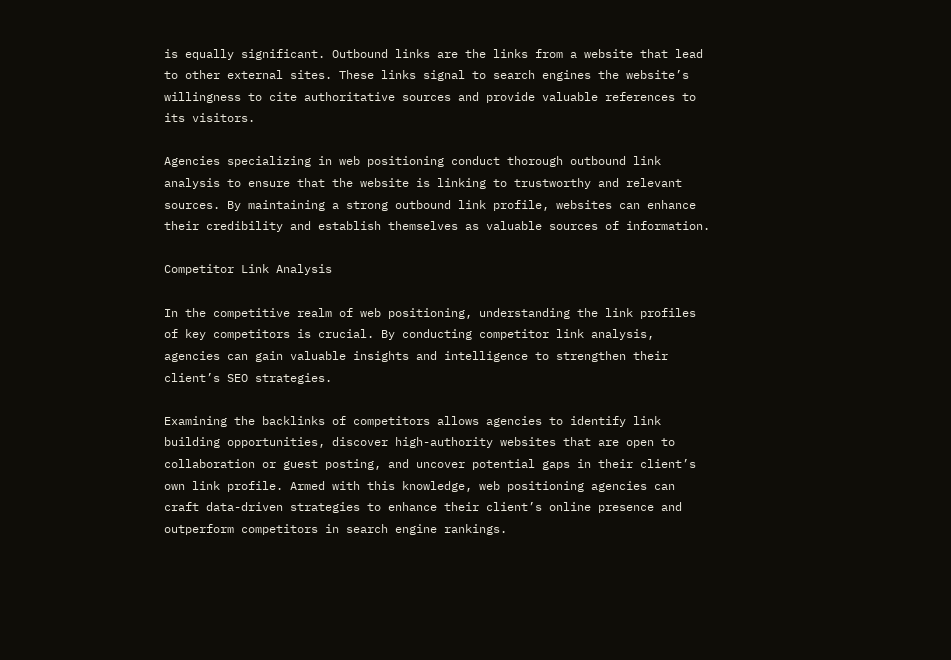is equally significant. Outbound links are the links from a website that lead to other external sites. These links signal to search engines the website’s willingness to cite authoritative sources and provide valuable references to its visitors.

Agencies specializing in web positioning conduct thorough outbound link analysis to ensure that the website is linking to trustworthy and relevant sources. By maintaining a strong outbound link profile, websites can enhance their credibility and establish themselves as valuable sources of information.

Competitor Link Analysis

In the competitive realm of web positioning, understanding the link profiles of key competitors is crucial. By conducting competitor link analysis, agencies can gain valuable insights and intelligence to strengthen their client’s SEO strategies.

Examining the backlinks of competitors allows agencies to identify link building opportunities, discover high-authority websites that are open to collaboration or guest posting, and uncover potential gaps in their client’s own link profile. Armed with this knowledge, web positioning agencies can craft data-driven strategies to enhance their client’s online presence and outperform competitors in search engine rankings.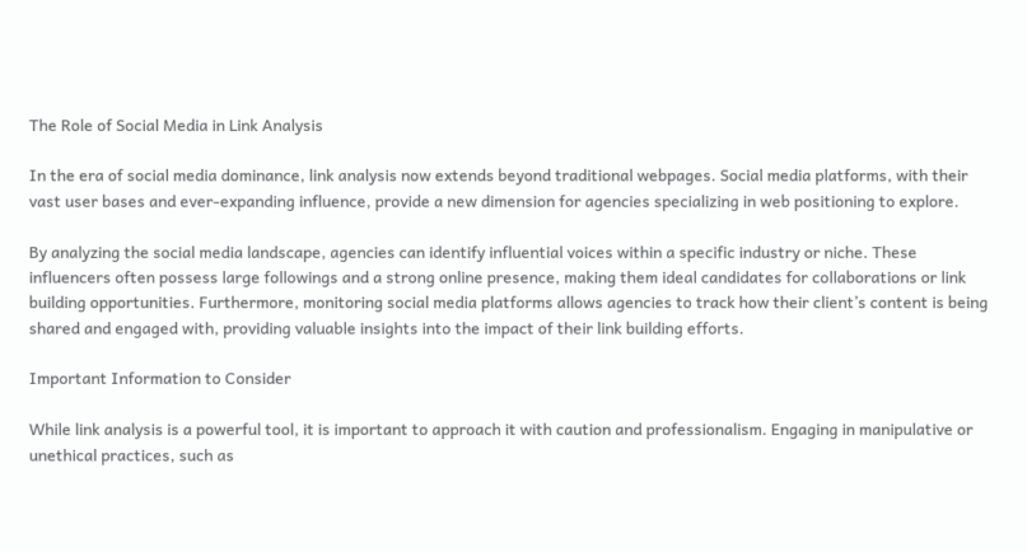The Role of Social Media in Link Analysis

In the era of social media dominance, link analysis now extends beyond traditional webpages. Social media platforms, with their vast user bases and ever-expanding influence, provide a new dimension for agencies specializing in web positioning to explore.

By analyzing the social media landscape, agencies can identify influential voices within a specific industry or niche. These influencers often possess large followings and a strong online presence, making them ideal candidates for collaborations or link building opportunities. Furthermore, monitoring social media platforms allows agencies to track how their client’s content is being shared and engaged with, providing valuable insights into the impact of their link building efforts.

Important Information to Consider

While link analysis is a powerful tool, it is important to approach it with caution and professionalism. Engaging in manipulative or unethical practices, such as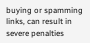buying or spamming links, can result in severe penalties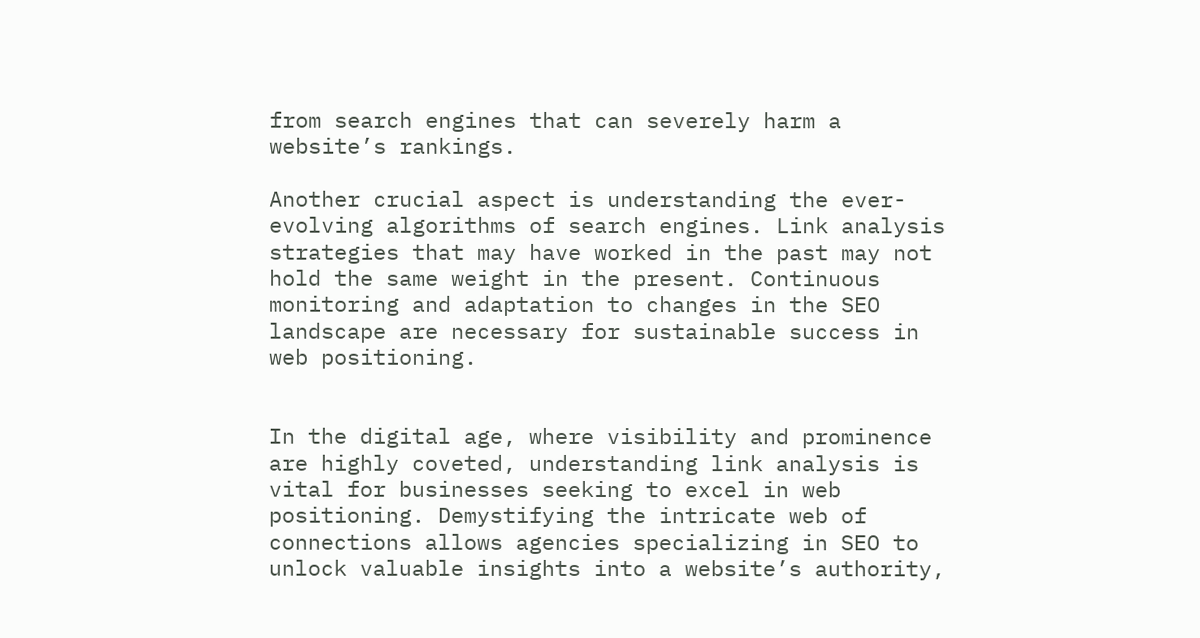from search engines that can severely harm a website’s rankings.

Another crucial aspect is understanding the ever-evolving algorithms of search engines. Link analysis strategies that may have worked in the past may not hold the same weight in the present. Continuous monitoring and adaptation to changes in the SEO landscape are necessary for sustainable success in web positioning.


In the digital age, where visibility and prominence are highly coveted, understanding link analysis is vital for businesses seeking to excel in web positioning. Demystifying the intricate web of connections allows agencies specializing in SEO to unlock valuable insights into a website’s authority,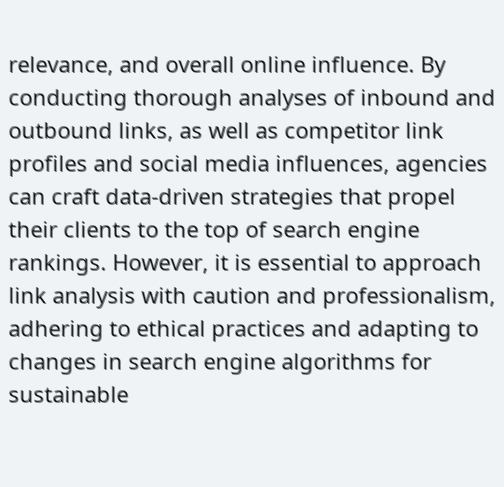relevance, and overall online influence. By conducting thorough analyses of inbound and outbound links, as well as competitor link profiles and social media influences, agencies can craft data-driven strategies that propel their clients to the top of search engine rankings. However, it is essential to approach link analysis with caution and professionalism, adhering to ethical practices and adapting to changes in search engine algorithms for sustainable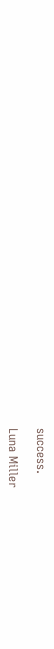success.

Luna Miller